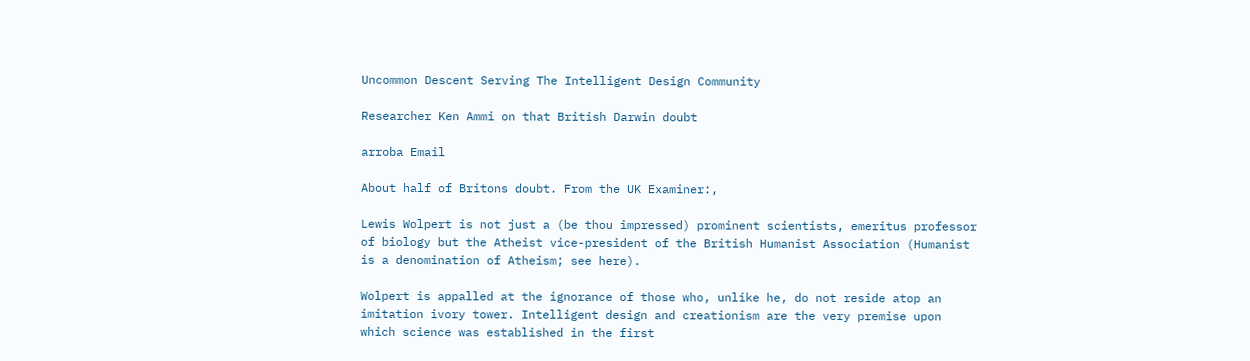Uncommon Descent Serving The Intelligent Design Community

Researcher Ken Ammi on that British Darwin doubt

arroba Email

About half of Britons doubt. From the UK Examiner:,

Lewis Wolpert is not just a (be thou impressed) prominent scientists, emeritus professor of biology but the Atheist vice-president of the British Humanist Association (Humanist is a denomination of Atheism; see here).

Wolpert is appalled at the ignorance of those who, unlike he, do not reside atop an imitation ivory tower. Intelligent design and creationism are the very premise upon which science was established in the first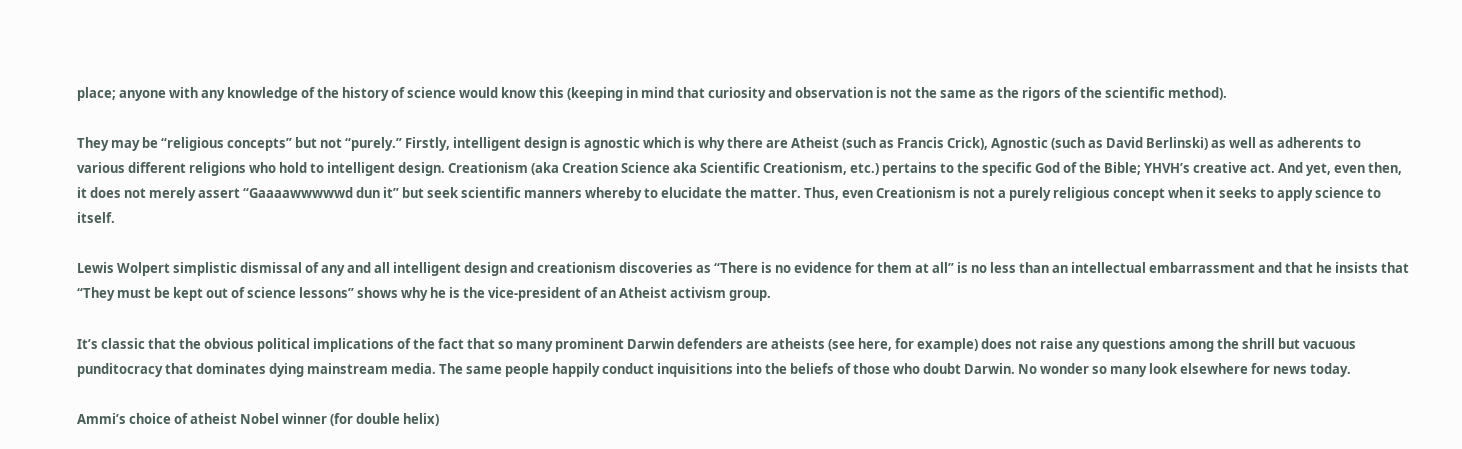place; anyone with any knowledge of the history of science would know this (keeping in mind that curiosity and observation is not the same as the rigors of the scientific method).

They may be “religious concepts” but not “purely.” Firstly, intelligent design is agnostic which is why there are Atheist (such as Francis Crick), Agnostic (such as David Berlinski) as well as adherents to various different religions who hold to intelligent design. Creationism (aka Creation Science aka Scientific Creationism, etc.) pertains to the specific God of the Bible; YHVH’s creative act. And yet, even then, it does not merely assert “Gaaaawwwwwd dun it” but seek scientific manners whereby to elucidate the matter. Thus, even Creationism is not a purely religious concept when it seeks to apply science to itself.

Lewis Wolpert simplistic dismissal of any and all intelligent design and creationism discoveries as “There is no evidence for them at all” is no less than an intellectual embarrassment and that he insists that “They must be kept out of science lessons” shows why he is the vice-president of an Atheist activism group.

It’s classic that the obvious political implications of the fact that so many prominent Darwin defenders are atheists (see here, for example) does not raise any questions among the shrill but vacuous punditocracy that dominates dying mainstream media. The same people happily conduct inquisitions into the beliefs of those who doubt Darwin. No wonder so many look elsewhere for news today.

Ammi’s choice of atheist Nobel winner (for double helix)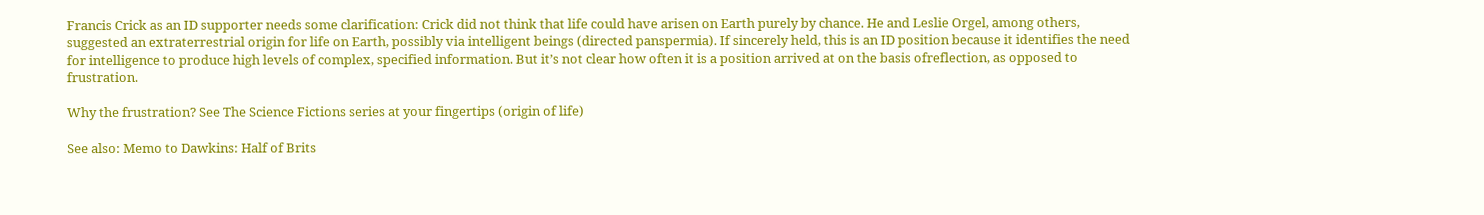Francis Crick as an ID supporter needs some clarification: Crick did not think that life could have arisen on Earth purely by chance. He and Leslie Orgel, among others, suggested an extraterrestrial origin for life on Earth, possibly via intelligent beings (directed panspermia). If sincerely held, this is an ID position because it identifies the need for intelligence to produce high levels of complex, specified information. But it’s not clear how often it is a position arrived at on the basis ofreflection, as opposed to frustration.

Why the frustration? See The Science Fictions series at your fingertips (origin of life)

See also: Memo to Dawkins: Half of Brits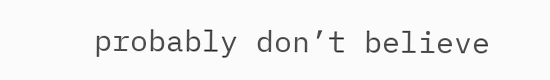probably don’t believe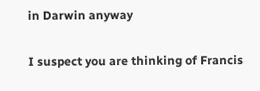in Darwin anyway

I suspect you are thinking of Francis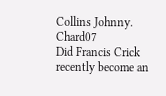Collins Johnny. Chard07
Did Francis Crick recently become an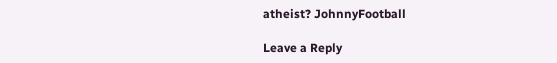atheist? JohnnyFootball

Leave a Reply